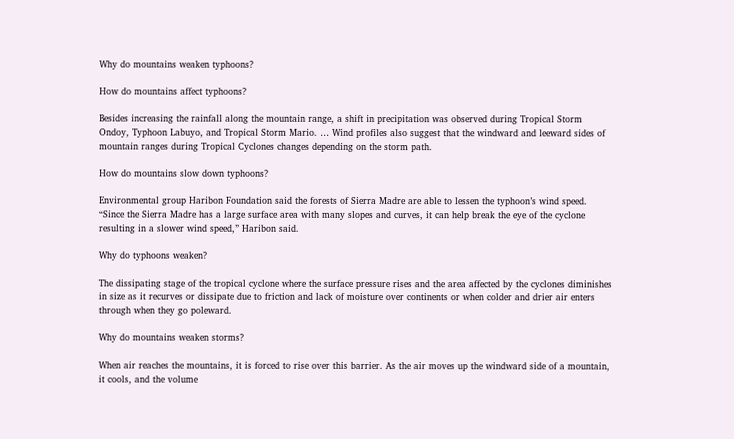Why do mountains weaken typhoons?

How do mountains affect typhoons?

Besides increasing the rainfall along the mountain range, a shift in precipitation was observed during Tropical Storm Ondoy, Typhoon Labuyo, and Tropical Storm Mario. … Wind profiles also suggest that the windward and leeward sides of mountain ranges during Tropical Cyclones changes depending on the storm path.

How do mountains slow down typhoons?

Environmental group Haribon Foundation said the forests of Sierra Madre are able to lessen the typhoon’s wind speed. “Since the Sierra Madre has a large surface area with many slopes and curves, it can help break the eye of the cyclone resulting in a slower wind speed,” Haribon said.

Why do typhoons weaken?

The dissipating stage of the tropical cyclone where the surface pressure rises and the area affected by the cyclones diminishes in size as it recurves or dissipate due to friction and lack of moisture over continents or when colder and drier air enters through when they go poleward.

Why do mountains weaken storms?

When air reaches the mountains, it is forced to rise over this barrier. As the air moves up the windward side of a mountain, it cools, and the volume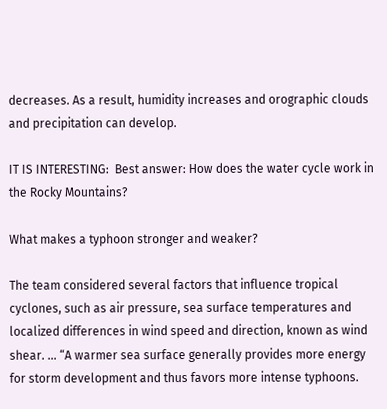decreases. As a result, humidity increases and orographic clouds and precipitation can develop.

IT IS INTERESTING:  Best answer: How does the water cycle work in the Rocky Mountains?

What makes a typhoon stronger and weaker?

The team considered several factors that influence tropical cyclones, such as air pressure, sea surface temperatures and localized differences in wind speed and direction, known as wind shear. … “A warmer sea surface generally provides more energy for storm development and thus favors more intense typhoons.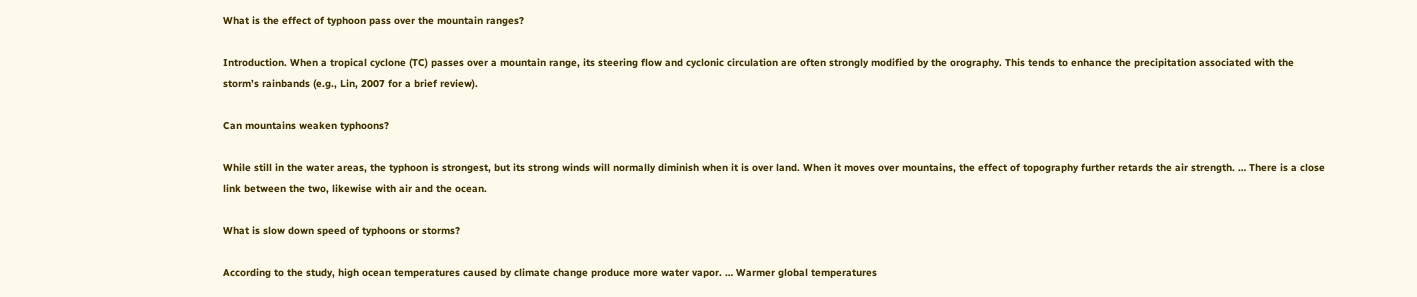What is the effect of typhoon pass over the mountain ranges?

Introduction. When a tropical cyclone (TC) passes over a mountain range, its steering flow and cyclonic circulation are often strongly modified by the orography. This tends to enhance the precipitation associated with the storm’s rainbands (e.g., Lin, 2007 for a brief review).

Can mountains weaken typhoons?

While still in the water areas, the typhoon is strongest, but its strong winds will normally diminish when it is over land. When it moves over mountains, the effect of topography further retards the air strength. … There is a close link between the two, likewise with air and the ocean.

What is slow down speed of typhoons or storms?

According to the study, high ocean temperatures caused by climate change produce more water vapor. … Warmer global temperatures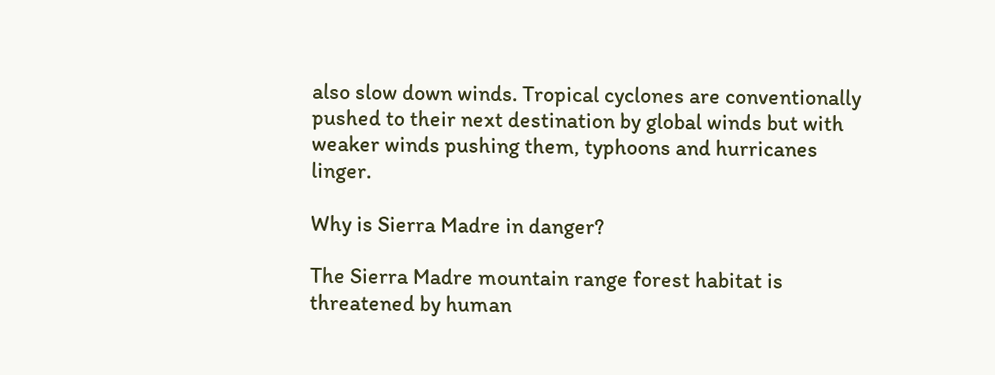also slow down winds. Tropical cyclones are conventionally pushed to their next destination by global winds but with weaker winds pushing them, typhoons and hurricanes linger.

Why is Sierra Madre in danger?

The Sierra Madre mountain range forest habitat is threatened by human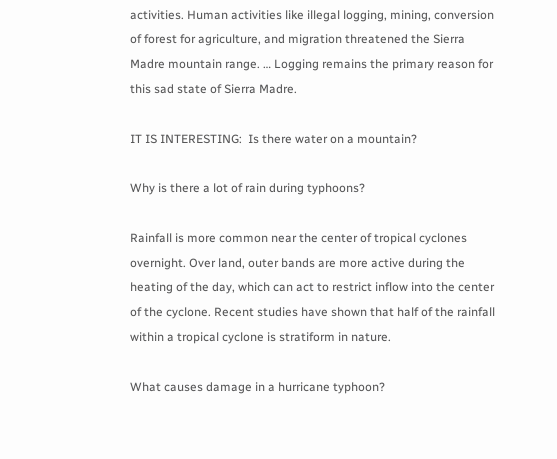activities. Human activities like illegal logging, mining, conversion of forest for agriculture, and migration threatened the Sierra Madre mountain range. … Logging remains the primary reason for this sad state of Sierra Madre.

IT IS INTERESTING:  Is there water on a mountain?

Why is there a lot of rain during typhoons?

Rainfall is more common near the center of tropical cyclones overnight. Over land, outer bands are more active during the heating of the day, which can act to restrict inflow into the center of the cyclone. Recent studies have shown that half of the rainfall within a tropical cyclone is stratiform in nature.

What causes damage in a hurricane typhoon?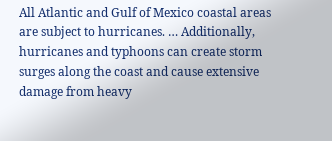All Atlantic and Gulf of Mexico coastal areas are subject to hurricanes. … Additionally, hurricanes and typhoons can create storm surges along the coast and cause extensive damage from heavy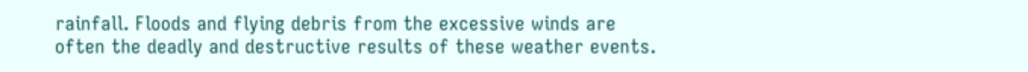rainfall. Floods and flying debris from the excessive winds are often the deadly and destructive results of these weather events.